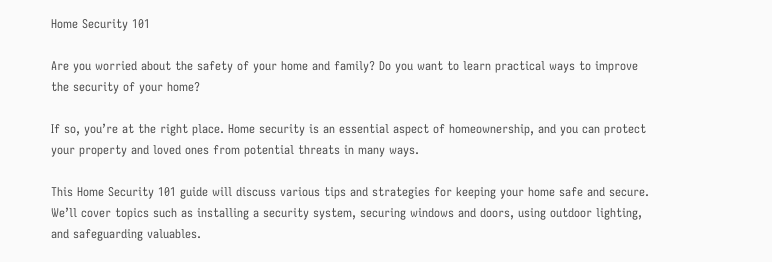Home Security 101

Are you worried about the safety of your home and family? Do you want to learn practical ways to improve the security of your home?

If so, you’re at the right place. Home security is an essential aspect of homeownership, and you can protect your property and loved ones from potential threats in many ways.

This Home Security 101 guide will discuss various tips and strategies for keeping your home safe and secure. We’ll cover topics such as installing a security system, securing windows and doors, using outdoor lighting, and safeguarding valuables.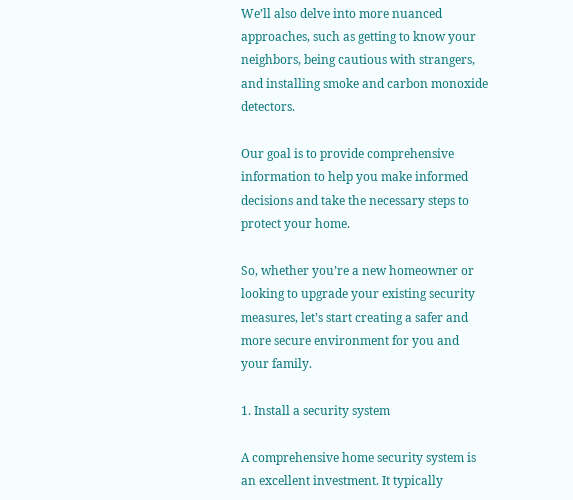We’ll also delve into more nuanced approaches, such as getting to know your neighbors, being cautious with strangers, and installing smoke and carbon monoxide detectors.

Our goal is to provide comprehensive information to help you make informed decisions and take the necessary steps to protect your home.

So, whether you’re a new homeowner or looking to upgrade your existing security measures, let’s start creating a safer and more secure environment for you and your family.

1. Install a security system

A comprehensive home security system is an excellent investment. It typically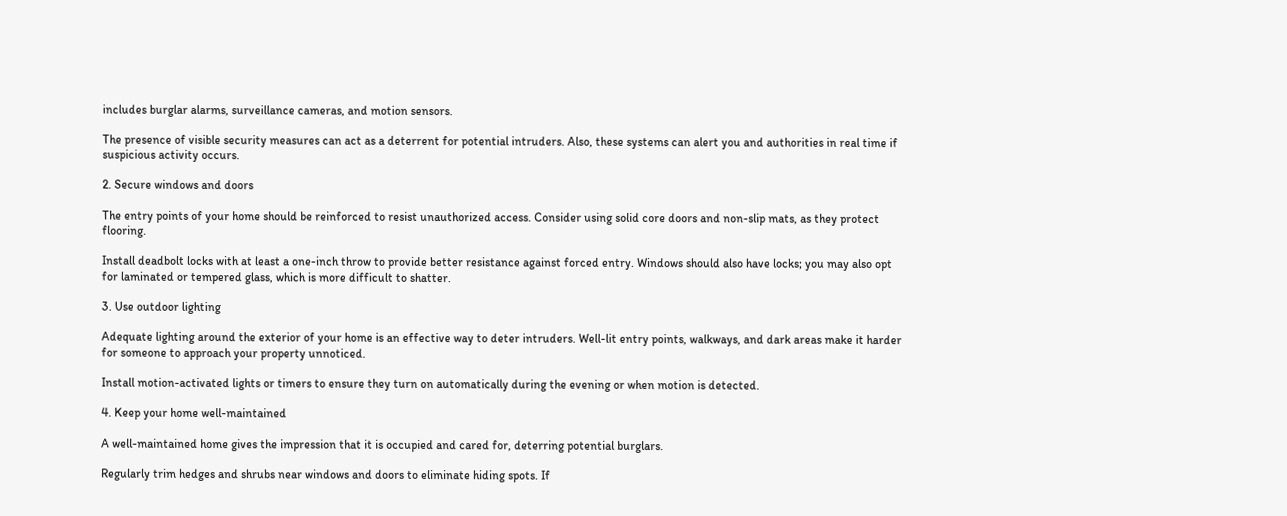includes burglar alarms, surveillance cameras, and motion sensors.

The presence of visible security measures can act as a deterrent for potential intruders. Also, these systems can alert you and authorities in real time if suspicious activity occurs.

2. Secure windows and doors

The entry points of your home should be reinforced to resist unauthorized access. Consider using solid core doors and non-slip mats, as they protect flooring.

Install deadbolt locks with at least a one-inch throw to provide better resistance against forced entry. Windows should also have locks; you may also opt for laminated or tempered glass, which is more difficult to shatter.

3. Use outdoor lighting

Adequate lighting around the exterior of your home is an effective way to deter intruders. Well-lit entry points, walkways, and dark areas make it harder for someone to approach your property unnoticed.

Install motion-activated lights or timers to ensure they turn on automatically during the evening or when motion is detected.

4. Keep your home well-maintained

A well-maintained home gives the impression that it is occupied and cared for, deterring potential burglars.

Regularly trim hedges and shrubs near windows and doors to eliminate hiding spots. If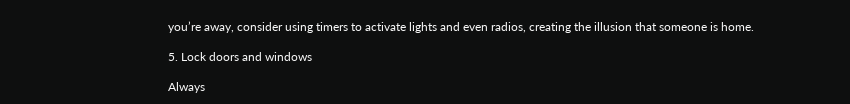you’re away, consider using timers to activate lights and even radios, creating the illusion that someone is home.

5. Lock doors and windows

Always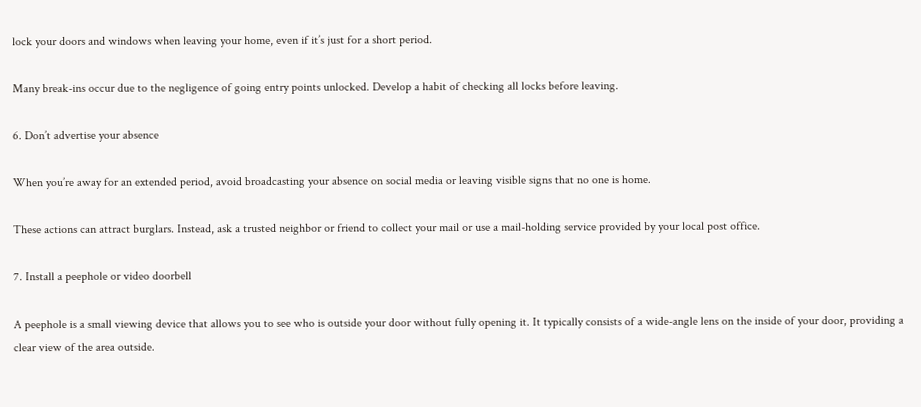lock your doors and windows when leaving your home, even if it’s just for a short period.

Many break-ins occur due to the negligence of going entry points unlocked. Develop a habit of checking all locks before leaving.

6. Don’t advertise your absence

When you’re away for an extended period, avoid broadcasting your absence on social media or leaving visible signs that no one is home.

These actions can attract burglars. Instead, ask a trusted neighbor or friend to collect your mail or use a mail-holding service provided by your local post office.

7. Install a peephole or video doorbell

A peephole is a small viewing device that allows you to see who is outside your door without fully opening it. It typically consists of a wide-angle lens on the inside of your door, providing a clear view of the area outside.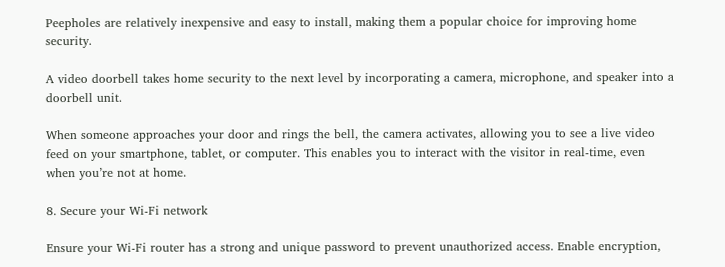Peepholes are relatively inexpensive and easy to install, making them a popular choice for improving home security.

A video doorbell takes home security to the next level by incorporating a camera, microphone, and speaker into a doorbell unit.

When someone approaches your door and rings the bell, the camera activates, allowing you to see a live video feed on your smartphone, tablet, or computer. This enables you to interact with the visitor in real-time, even when you’re not at home.

8. Secure your Wi-Fi network

Ensure your Wi-Fi router has a strong and unique password to prevent unauthorized access. Enable encryption,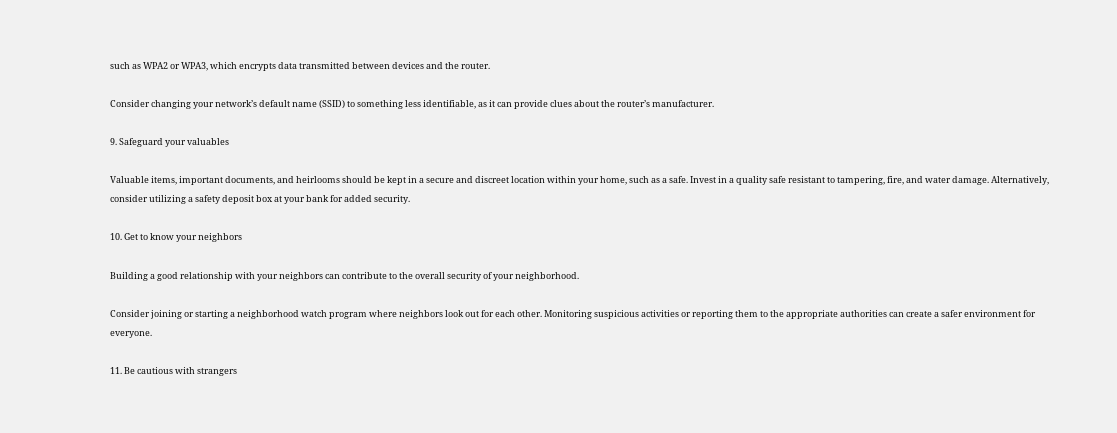such as WPA2 or WPA3, which encrypts data transmitted between devices and the router.

Consider changing your network’s default name (SSID) to something less identifiable, as it can provide clues about the router’s manufacturer.

9. Safeguard your valuables

Valuable items, important documents, and heirlooms should be kept in a secure and discreet location within your home, such as a safe. Invest in a quality safe resistant to tampering, fire, and water damage. Alternatively, consider utilizing a safety deposit box at your bank for added security.

10. Get to know your neighbors

Building a good relationship with your neighbors can contribute to the overall security of your neighborhood.

Consider joining or starting a neighborhood watch program where neighbors look out for each other. Monitoring suspicious activities or reporting them to the appropriate authorities can create a safer environment for everyone.

11. Be cautious with strangers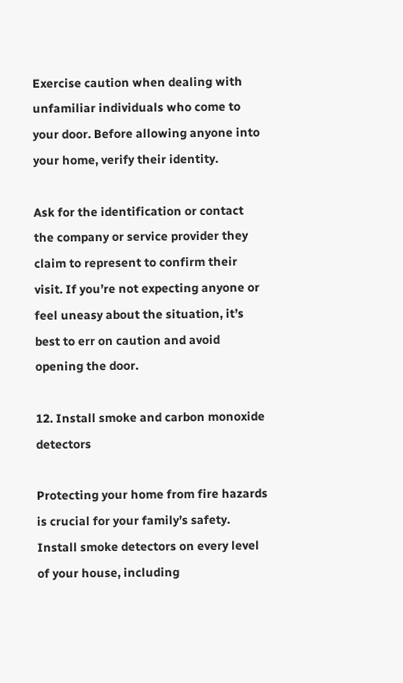Exercise caution when dealing with unfamiliar individuals who come to your door. Before allowing anyone into your home, verify their identity.

Ask for the identification or contact the company or service provider they claim to represent to confirm their visit. If you’re not expecting anyone or feel uneasy about the situation, it’s best to err on caution and avoid opening the door.

12. Install smoke and carbon monoxide detectors

Protecting your home from fire hazards is crucial for your family’s safety. Install smoke detectors on every level of your house, including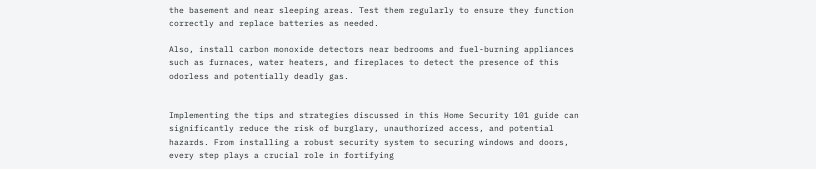the basement and near sleeping areas. Test them regularly to ensure they function correctly and replace batteries as needed.

Also, install carbon monoxide detectors near bedrooms and fuel-burning appliances such as furnaces, water heaters, and fireplaces to detect the presence of this odorless and potentially deadly gas.


Implementing the tips and strategies discussed in this Home Security 101 guide can significantly reduce the risk of burglary, unauthorized access, and potential hazards. From installing a robust security system to securing windows and doors, every step plays a crucial role in fortifying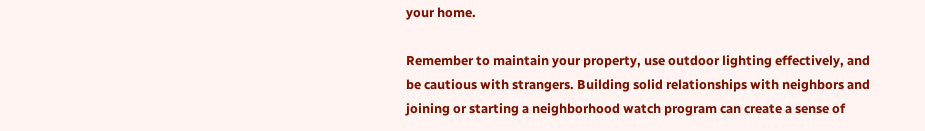your home.

Remember to maintain your property, use outdoor lighting effectively, and be cautious with strangers. Building solid relationships with neighbors and joining or starting a neighborhood watch program can create a sense of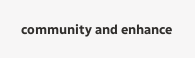community and enhance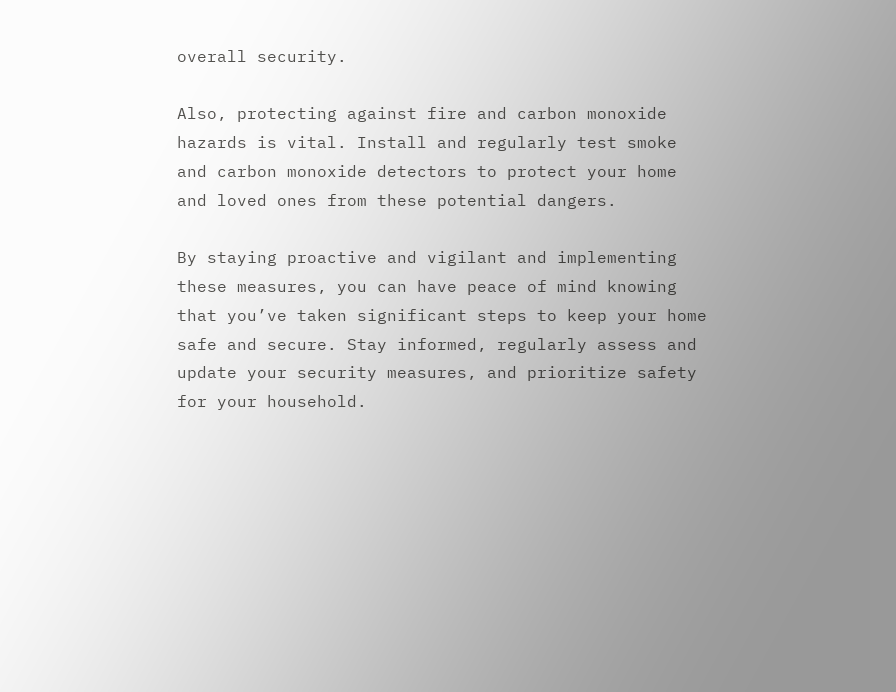overall security.

Also, protecting against fire and carbon monoxide hazards is vital. Install and regularly test smoke and carbon monoxide detectors to protect your home and loved ones from these potential dangers.

By staying proactive and vigilant and implementing these measures, you can have peace of mind knowing that you’ve taken significant steps to keep your home safe and secure. Stay informed, regularly assess and update your security measures, and prioritize safety for your household.